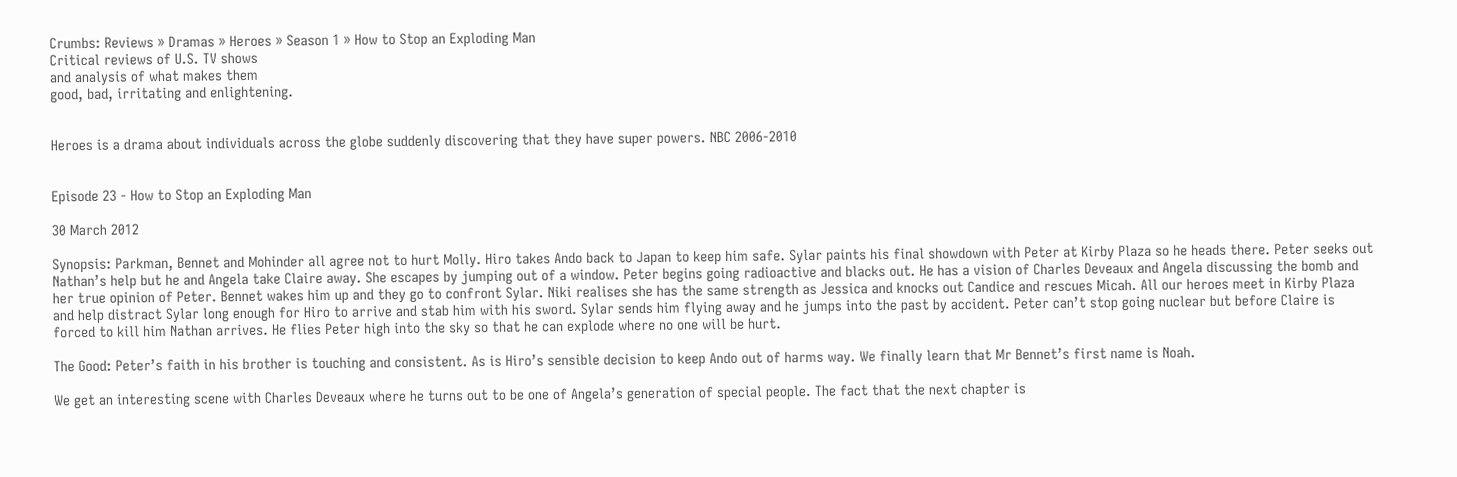Crumbs: Reviews » Dramas » Heroes » Season 1 » How to Stop an Exploding Man
Critical reviews of U.S. TV shows
and analysis of what makes them
good, bad, irritating and enlightening.


Heroes is a drama about individuals across the globe suddenly discovering that they have super powers. NBC 2006-2010


Episode 23 - How to Stop an Exploding Man

30 March 2012

Synopsis: Parkman, Bennet and Mohinder all agree not to hurt Molly. Hiro takes Ando back to Japan to keep him safe. Sylar paints his final showdown with Peter at Kirby Plaza so he heads there. Peter seeks out Nathan’s help but he and Angela take Claire away. She escapes by jumping out of a window. Peter begins going radioactive and blacks out. He has a vision of Charles Deveaux and Angela discussing the bomb and her true opinion of Peter. Bennet wakes him up and they go to confront Sylar. Niki realises she has the same strength as Jessica and knocks out Candice and rescues Micah. All our heroes meet in Kirby Plaza and help distract Sylar long enough for Hiro to arrive and stab him with his sword. Sylar sends him flying away and he jumps into the past by accident. Peter can’t stop going nuclear but before Claire is forced to kill him Nathan arrives. He flies Peter high into the sky so that he can explode where no one will be hurt.

The Good: Peter’s faith in his brother is touching and consistent. As is Hiro’s sensible decision to keep Ando out of harms way. We finally learn that Mr Bennet’s first name is Noah.

We get an interesting scene with Charles Deveaux where he turns out to be one of Angela’s generation of special people. The fact that the next chapter is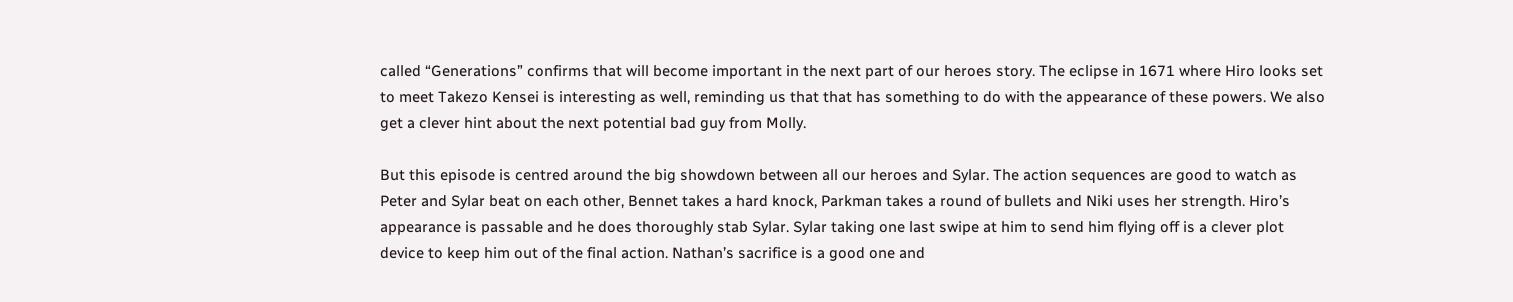called “Generations” confirms that will become important in the next part of our heroes story. The eclipse in 1671 where Hiro looks set to meet Takezo Kensei is interesting as well, reminding us that that has something to do with the appearance of these powers. We also get a clever hint about the next potential bad guy from Molly.

But this episode is centred around the big showdown between all our heroes and Sylar. The action sequences are good to watch as Peter and Sylar beat on each other, Bennet takes a hard knock, Parkman takes a round of bullets and Niki uses her strength. Hiro’s appearance is passable and he does thoroughly stab Sylar. Sylar taking one last swipe at him to send him flying off is a clever plot device to keep him out of the final action. Nathan’s sacrifice is a good one and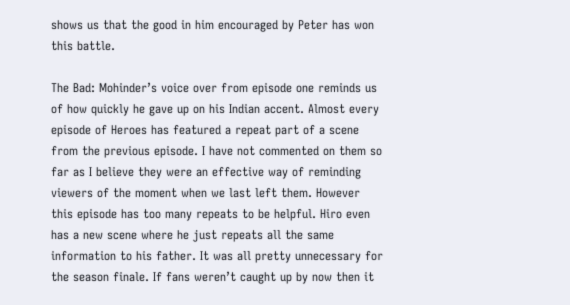shows us that the good in him encouraged by Peter has won this battle.

The Bad: Mohinder’s voice over from episode one reminds us of how quickly he gave up on his Indian accent. Almost every episode of Heroes has featured a repeat part of a scene from the previous episode. I have not commented on them so far as I believe they were an effective way of reminding viewers of the moment when we last left them. However this episode has too many repeats to be helpful. Hiro even has a new scene where he just repeats all the same information to his father. It was all pretty unnecessary for the season finale. If fans weren’t caught up by now then it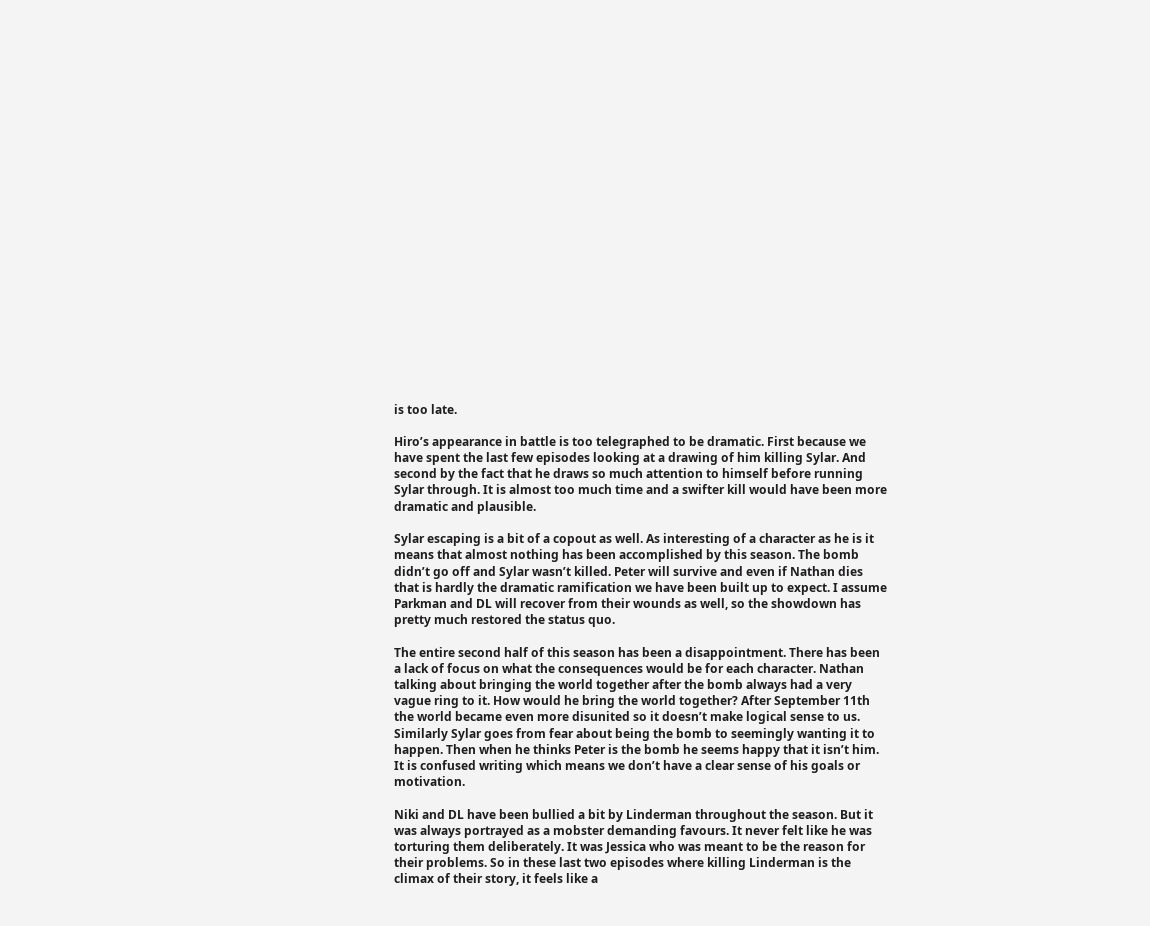is too late.

Hiro’s appearance in battle is too telegraphed to be dramatic. First because we have spent the last few episodes looking at a drawing of him killing Sylar. And second by the fact that he draws so much attention to himself before running Sylar through. It is almost too much time and a swifter kill would have been more dramatic and plausible.

Sylar escaping is a bit of a copout as well. As interesting of a character as he is it means that almost nothing has been accomplished by this season. The bomb didn’t go off and Sylar wasn’t killed. Peter will survive and even if Nathan dies that is hardly the dramatic ramification we have been built up to expect. I assume Parkman and DL will recover from their wounds as well, so the showdown has pretty much restored the status quo.

The entire second half of this season has been a disappointment. There has been a lack of focus on what the consequences would be for each character. Nathan talking about bringing the world together after the bomb always had a very vague ring to it. How would he bring the world together? After September 11th the world became even more disunited so it doesn’t make logical sense to us. Similarly Sylar goes from fear about being the bomb to seemingly wanting it to happen. Then when he thinks Peter is the bomb he seems happy that it isn’t him. It is confused writing which means we don’t have a clear sense of his goals or motivation.

Niki and DL have been bullied a bit by Linderman throughout the season. But it was always portrayed as a mobster demanding favours. It never felt like he was torturing them deliberately. It was Jessica who was meant to be the reason for their problems. So in these last two episodes where killing Linderman is the climax of their story, it feels like a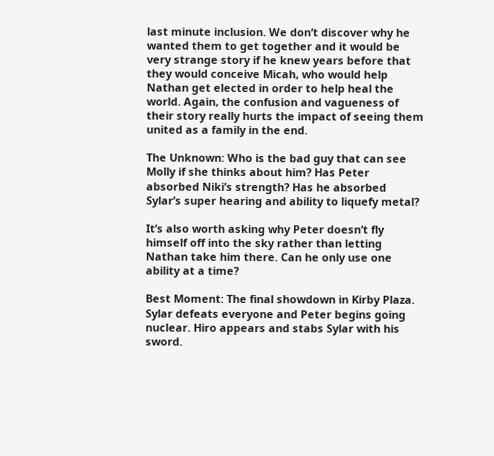last minute inclusion. We don’t discover why he wanted them to get together and it would be very strange story if he knew years before that they would conceive Micah, who would help Nathan get elected in order to help heal the world. Again, the confusion and vagueness of their story really hurts the impact of seeing them united as a family in the end.

The Unknown: Who is the bad guy that can see Molly if she thinks about him? Has Peter absorbed Niki’s strength? Has he absorbed Sylar’s super hearing and ability to liquefy metal?

It’s also worth asking why Peter doesn’t fly himself off into the sky rather than letting Nathan take him there. Can he only use one ability at a time?

Best Moment: The final showdown in Kirby Plaza. Sylar defeats everyone and Peter begins going nuclear. Hiro appears and stabs Sylar with his sword.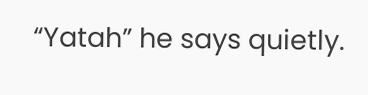“Yatah” he says quietly.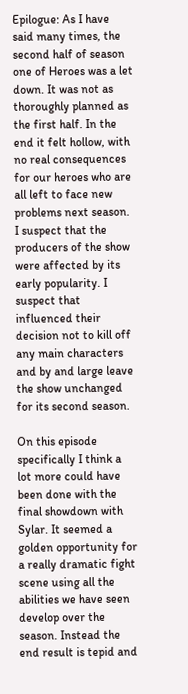Epilogue: As I have said many times, the second half of season one of Heroes was a let down. It was not as thoroughly planned as the first half. In the end it felt hollow, with no real consequences for our heroes who are all left to face new problems next season. I suspect that the producers of the show were affected by its early popularity. I suspect that influenced their decision not to kill off any main characters and by and large leave the show unchanged for its second season.

On this episode specifically I think a lot more could have been done with the final showdown with Sylar. It seemed a golden opportunity for a really dramatic fight scene using all the abilities we have seen develop over the season. Instead the end result is tepid and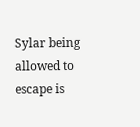Sylar being allowed to escape is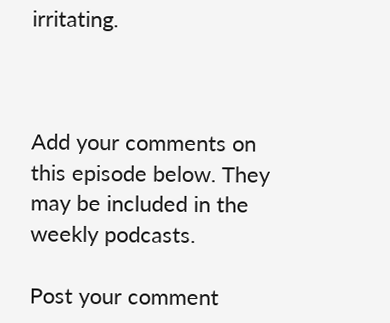irritating.



Add your comments on this episode below. They may be included in the weekly podcasts.

Post your comment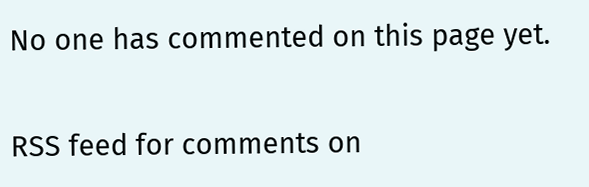No one has commented on this page yet.

RSS feed for comments on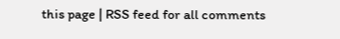this page | RSS feed for all comments